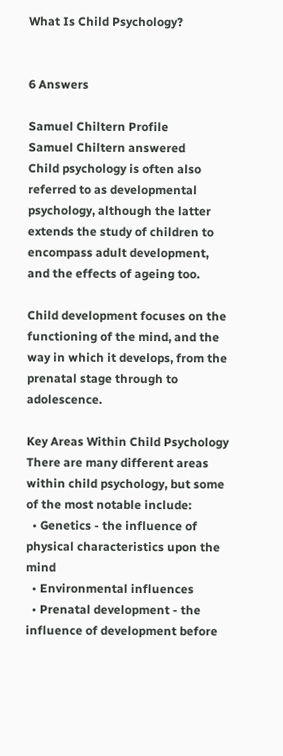What Is Child Psychology?


6 Answers

Samuel Chiltern Profile
Samuel Chiltern answered
Child psychology is often also referred to as developmental psychology, although the latter extends the study of children to encompass adult development, and the effects of ageing too.

Child development focuses on the functioning of the mind, and the way in which it develops, from the prenatal stage through to adolescence.

Key Areas Within Child Psychology
There are many different areas within child psychology, but some of the most notable include:
  • Genetics - the influence of physical characteristics upon the mind
  • Environmental influences
  • Prenatal development - the influence of development before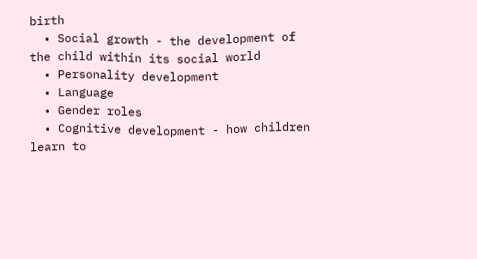birth
  • Social growth - the development of the child within its social world
  • Personality development
  • Language
  • Gender roles
  • Cognitive development - how children learn to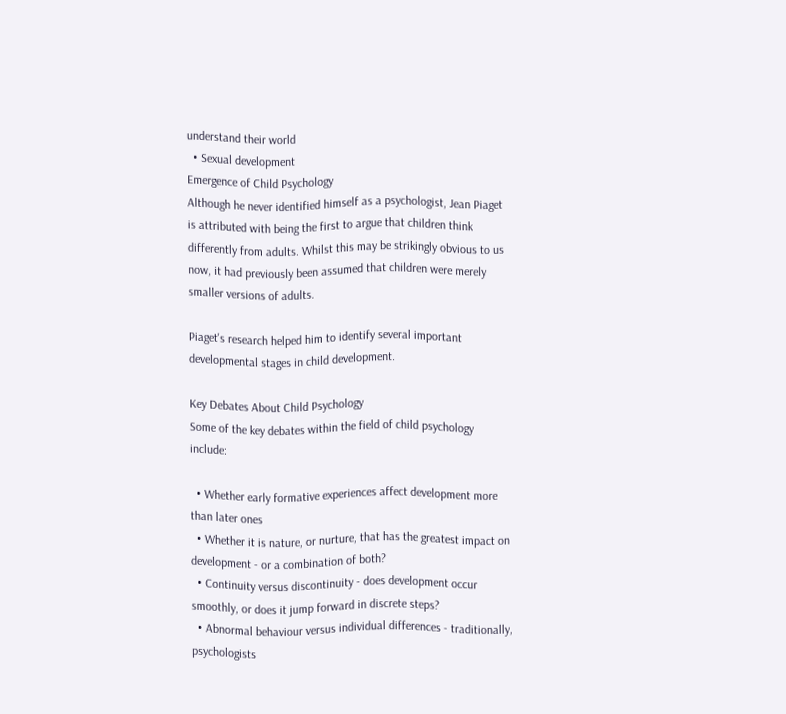understand their world
  • Sexual development
Emergence of Child Psychology
Although he never identified himself as a psychologist, Jean Piaget is attributed with being the first to argue that children think differently from adults. Whilst this may be strikingly obvious to us now, it had previously been assumed that children were merely smaller versions of adults.

Piaget's research helped him to identify several important developmental stages in child development.

Key Debates About Child Psychology
Some of the key debates within the field of child psychology include:

  • Whether early formative experiences affect development more than later ones
  • Whether it is nature, or nurture, that has the greatest impact on development - or a combination of both?
  • Continuity versus discontinuity - does development occur smoothly, or does it jump forward in discrete steps?
  • Abnormal behaviour versus individual differences - traditionally, psychologists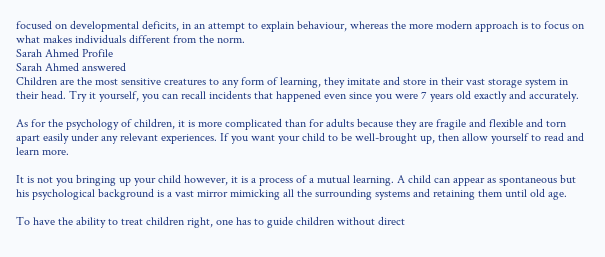focused on developmental deficits, in an attempt to explain behaviour, whereas the more modern approach is to focus on what makes individuals different from the norm.
Sarah Ahmed Profile
Sarah Ahmed answered
Children are the most sensitive creatures to any form of learning, they imitate and store in their vast storage system in their head. Try it yourself, you can recall incidents that happened even since you were 7 years old exactly and accurately.

As for the psychology of children, it is more complicated than for adults because they are fragile and flexible and torn apart easily under any relevant experiences. If you want your child to be well-brought up, then allow yourself to read and learn more.

It is not you bringing up your child however, it is a process of a mutual learning. A child can appear as spontaneous but his psychological background is a vast mirror mimicking all the surrounding systems and retaining them until old age.

To have the ability to treat children right, one has to guide children without direct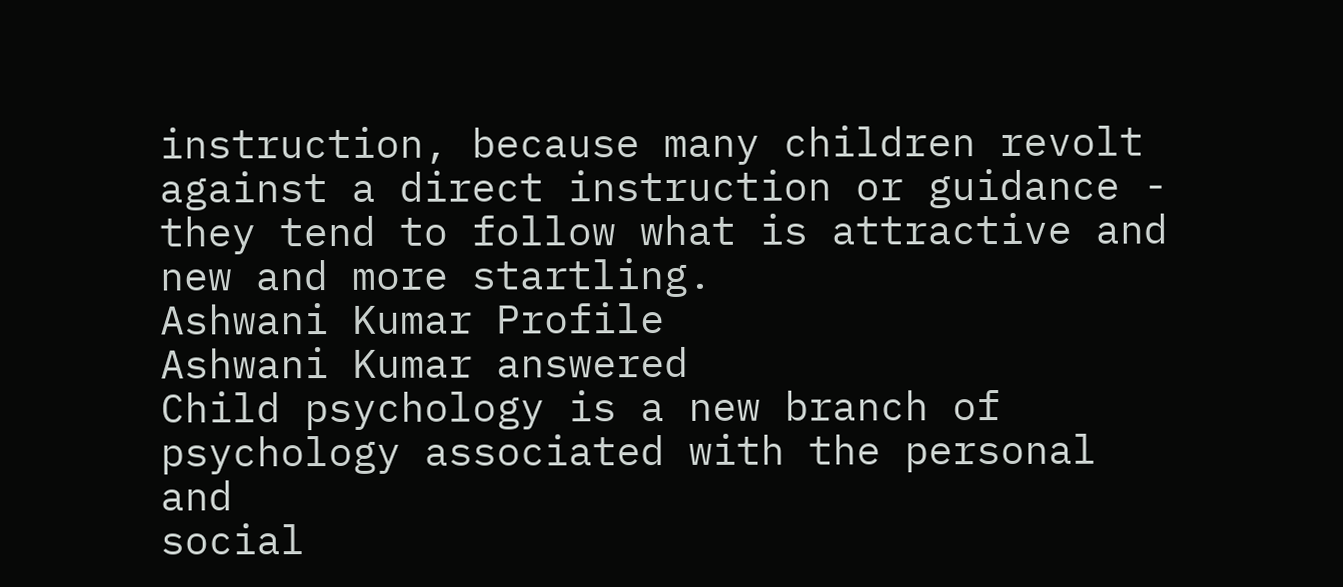instruction, because many children revolt against a direct instruction or guidance - they tend to follow what is attractive and new and more startling.
Ashwani Kumar Profile
Ashwani Kumar answered
Child psychology is a new branch of psychology associated with the personal and
social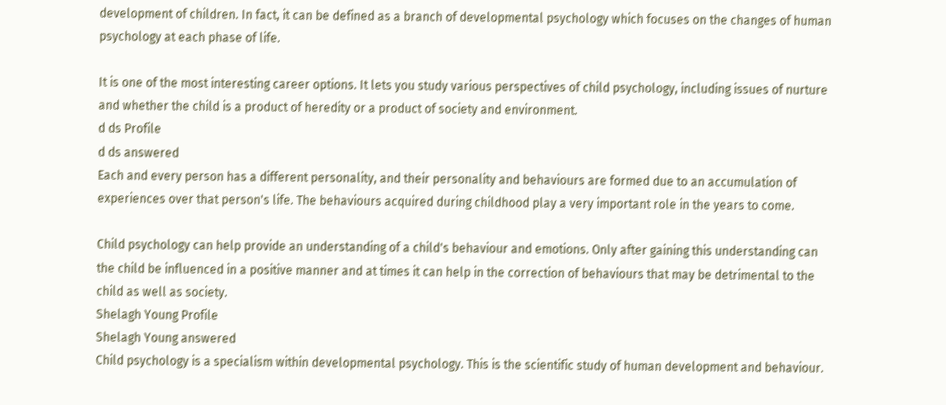development of children. In fact, it can be defined as a branch of developmental psychology which focuses on the changes of human psychology at each phase of life.

It is one of the most interesting career options. It lets you study various perspectives of child psychology, including issues of nurture and whether the child is a product of heredity or a product of society and environment.
d ds Profile
d ds answered
Each and every person has a different personality, and their personality and behaviours are formed due to an accumulation of experiences over that person's life. The behaviours acquired during childhood play a very important role in the years to come.

Child psychology can help provide an understanding of a child's behaviour and emotions. Only after gaining this understanding can the child be influenced in a positive manner and at times it can help in the correction of behaviours that may be detrimental to the child as well as society.
Shelagh Young Profile
Shelagh Young answered
Child psychology is a specialism within developmental psychology. This is the scientific study of human development and behaviour.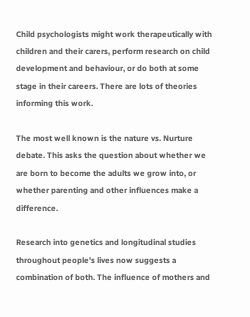Child psychologists might work therapeutically with children and their carers, perform research on child development and behaviour, or do both at some stage in their careers. There are lots of theories informing this work.

The most well known is the nature vs. Nurture debate. This asks the question about whether we are born to become the adults we grow into, or whether parenting and other influences make a difference.

Research into genetics and longitudinal studies throughout people's lives now suggests a combination of both. The influence of mothers and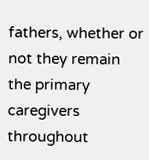fathers, whether or not they remain the primary caregivers throughout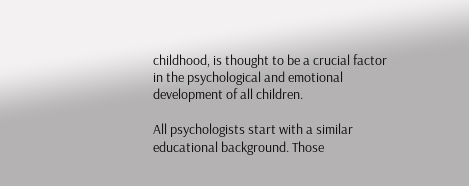childhood, is thought to be a crucial factor in the psychological and emotional development of all children.

All psychologists start with a similar educational background. Those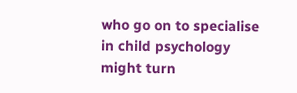who go on to specialise in child psychology might turn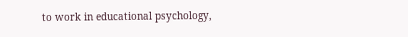to work in educational psychology,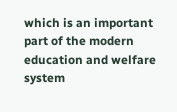which is an important part of the modern education and welfare system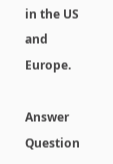in the US and Europe.

Answer Question